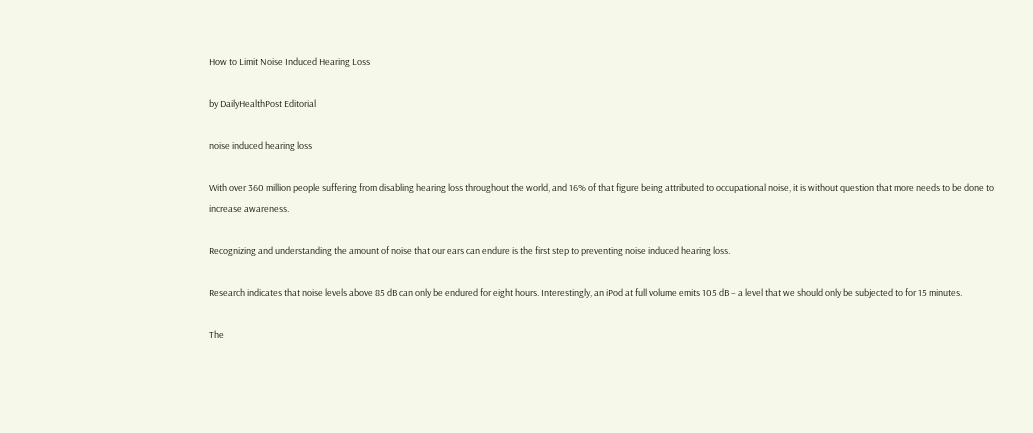How to Limit Noise Induced Hearing Loss

by DailyHealthPost Editorial

noise induced hearing loss

With over 360 million people suffering from disabling hearing loss throughout the world, and 16% of that figure being attributed to occupational noise, it is without question that more needs to be done to increase awareness.

Recognizing and understanding the amount of noise that our ears can endure is the first step to preventing noise induced hearing loss.

Research indicates that noise levels above 85 dB can only be endured for eight hours. Interestingly, an iPod at full volume emits 105 dB – a level that we should only be subjected to for 15 minutes.

The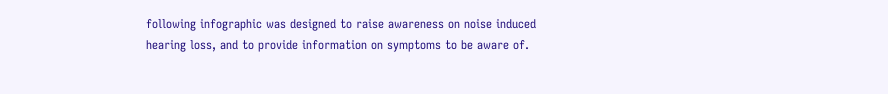following infographic was designed to raise awareness on noise induced hearing loss, and to provide information on symptoms to be aware of.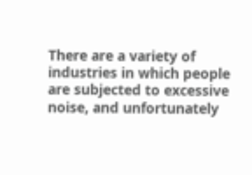There are a variety of industries in which people are subjected to excessive noise, and unfortunately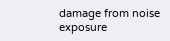damage from noise exposure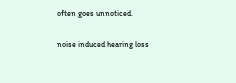often goes unnoticed.

noise induced hearing loss